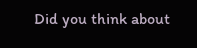Did you think about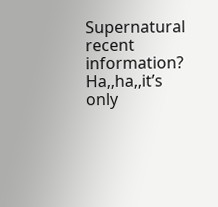Supernatural recent information? Ha,,ha,,it’s only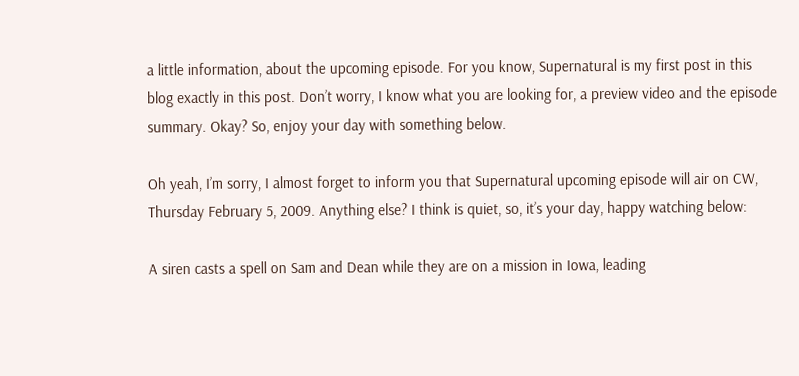a little information, about the upcoming episode. For you know, Supernatural is my first post in this blog exactly in this post. Don’t worry, I know what you are looking for, a preview video and the episode summary. Okay? So, enjoy your day with something below.

Oh yeah, I’m sorry, I almost forget to inform you that Supernatural upcoming episode will air on CW, Thursday February 5, 2009. Anything else? I think is quiet, so, it’s your day, happy watching below:

A siren casts a spell on Sam and Dean while they are on a mission in Iowa, leading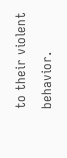to their violent behavior.